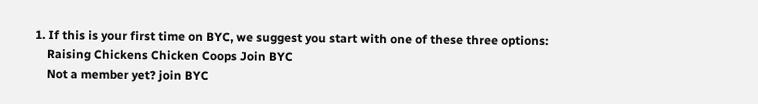1. If this is your first time on BYC, we suggest you start with one of these three options:
    Raising Chickens Chicken Coops Join BYC
    Not a member yet? join BYC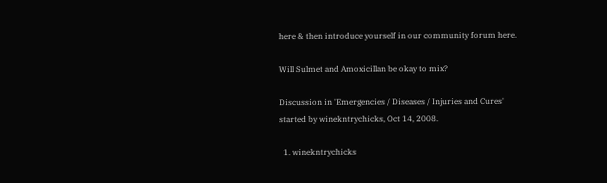here & then introduce yourself in our community forum here.

Will Sulmet and Amoxicillan be okay to mix?

Discussion in 'Emergencies / Diseases / Injuries and Cures' started by winekntrychicks, Oct 14, 2008.

  1. winekntrychicks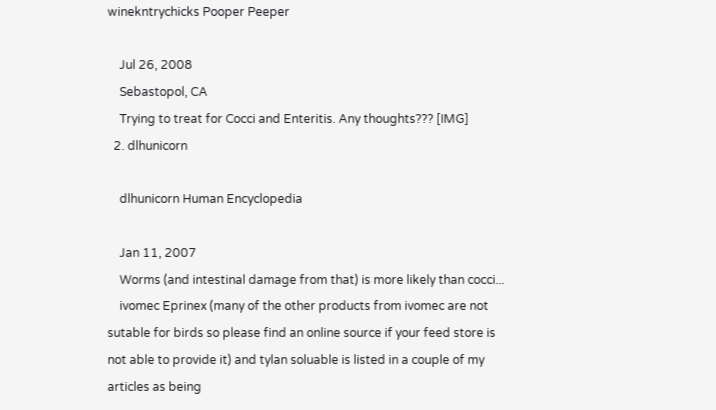winekntrychicks Pooper Peeper

    Jul 26, 2008
    Sebastopol, CA
    Trying to treat for Cocci and Enteritis. Any thoughts??? [IMG]
  2. dlhunicorn

    dlhunicorn Human Encyclopedia

    Jan 11, 2007
    Worms (and intestinal damage from that) is more likely than cocci...
    ivomec Eprinex (many of the other products from ivomec are not sutable for birds so please find an online source if your feed store is not able to provide it) and tylan soluable is listed in a couple of my articles as being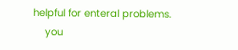helpful for enteral problems.
    you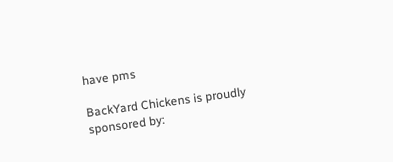have pms

BackYard Chickens is proudly sponsored by: